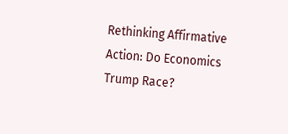Rethinking Affirmative Action: Do Economics Trump Race?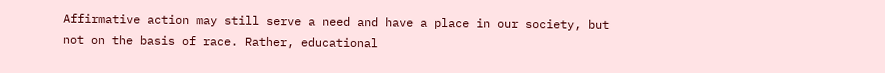Affirmative action may still serve a need and have a place in our society, but not on the basis of race. Rather, educational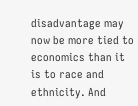disadvantage may now be more tied to economics than it is to race and ethnicity. And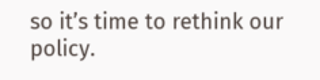so it’s time to rethink our policy.